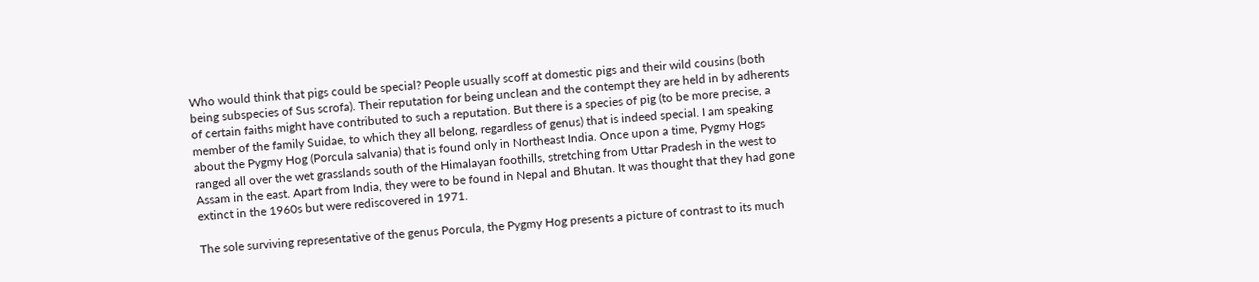Who would think that pigs could be special? People usually scoff at domestic pigs and their wild cousins (both being subspecies of Sus scrofa). Their reputation for being unclean and the contempt they are held in by adherents of certain faiths might have contributed to such a reputation. But there is a species of pig (to be more precise, a member of the family Suidae, to which they all belong, regardless of genus) that is indeed special. I am speaking about the Pygmy Hog (Porcula salvania) that is found only in Northeast India. Once upon a time, Pygmy Hogs ranged all over the wet grasslands south of the Himalayan foothills, stretching from Uttar Pradesh in the west to Assam in the east. Apart from India, they were to be found in Nepal and Bhutan. It was thought that they had gone extinct in the 1960s but were rediscovered in 1971.

The sole surviving representative of the genus Porcula, the Pygmy Hog presents a picture of contrast to its much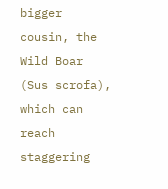bigger cousin, the Wild Boar (Sus scrofa), which can reach staggering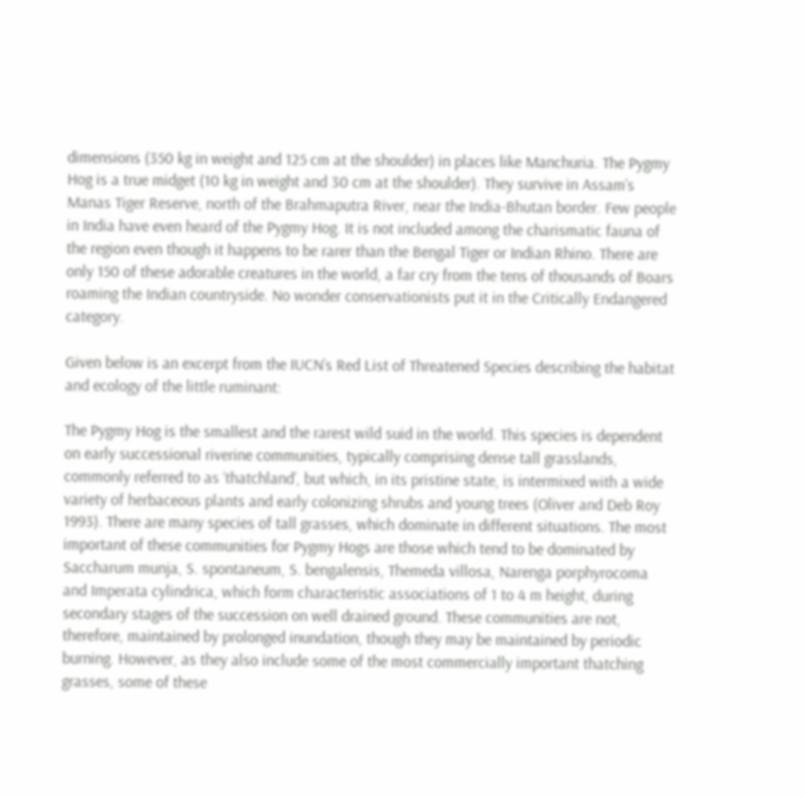dimensions (350 kg in weight and 125 cm at the shoulder) in places like Manchuria. The Pygmy Hog is a true midget (10 kg in weight and 30 cm at the shoulder). They survive in Assam’s Manas Tiger Reserve, north of the Brahmaputra River, near the India-Bhutan border. Few people in India have even heard of the Pygmy Hog. It is not included among the charismatic fauna of the region even though it happens to be rarer than the Bengal Tiger or Indian Rhino. There are only 150 of these adorable creatures in the world, a far cry from the tens of thousands of Boars roaming the Indian countryside. No wonder conservationists put it in the Critically Endangered category.

Given below is an excerpt from the IUCN’s Red List of Threatened Species describing the habitat and ecology of the little ruminant:

The Pygmy Hog is the smallest and the rarest wild suid in the world. This species is dependent on early successional riverine communities, typically comprising dense tall grasslands, commonly referred to as ‘thatchland’, but which, in its pristine state, is intermixed with a wide variety of herbaceous plants and early colonizing shrubs and young trees (Oliver and Deb Roy 1993). There are many species of tall grasses, which dominate in different situations. The most important of these communities for Pygmy Hogs are those which tend to be dominated by Saccharum munja, S. spontaneum, S. bengalensis, Themeda villosa, Narenga porphyrocoma and Imperata cylindrica, which form characteristic associations of 1 to 4 m height, during secondary stages of the succession on well drained ground. These communities are not, therefore, maintained by prolonged inundation, though they may be maintained by periodic burning. However, as they also include some of the most commercially important thatching grasses, some of these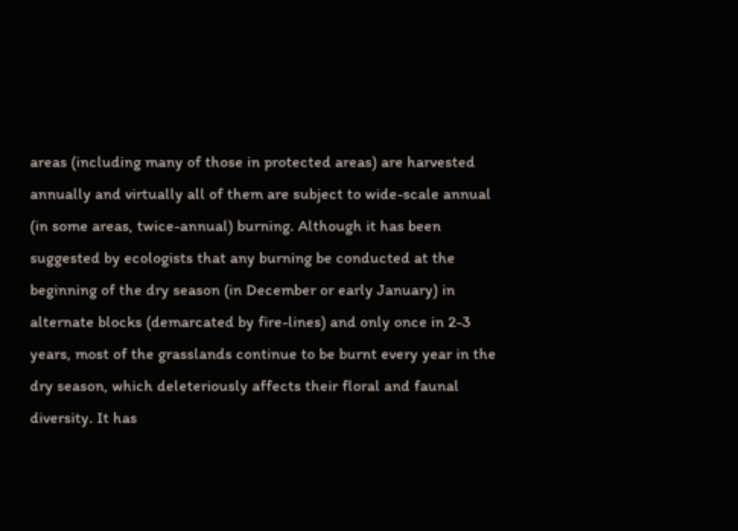areas (including many of those in protected areas) are harvested annually and virtually all of them are subject to wide-scale annual (in some areas, twice-annual) burning. Although it has been suggested by ecologists that any burning be conducted at the beginning of the dry season (in December or early January) in alternate blocks (demarcated by fire-lines) and only once in 2-3 years, most of the grasslands continue to be burnt every year in the dry season, which deleteriously affects their floral and faunal diversity. It has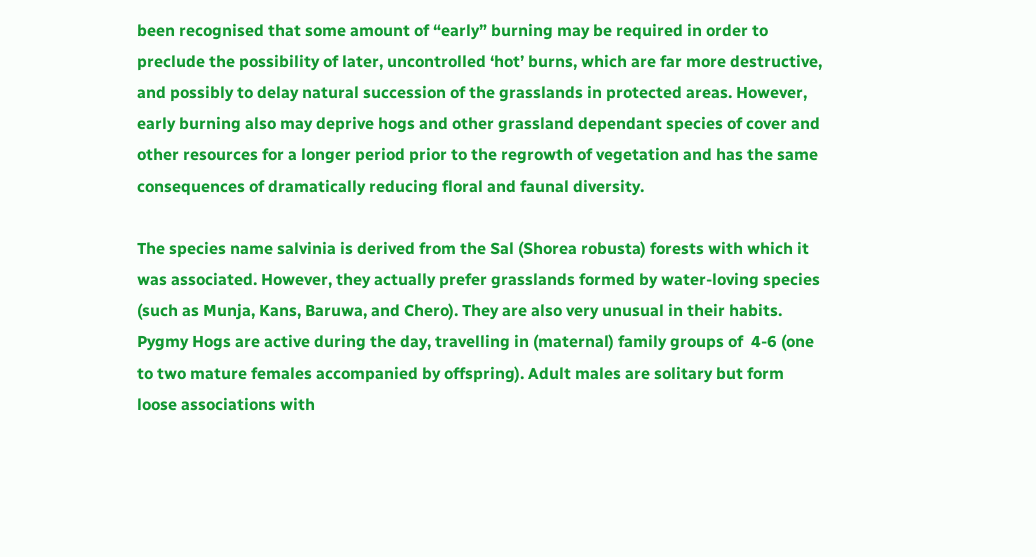been recognised that some amount of “early” burning may be required in order to preclude the possibility of later, uncontrolled ‘hot’ burns, which are far more destructive, and possibly to delay natural succession of the grasslands in protected areas. However, early burning also may deprive hogs and other grassland dependant species of cover and other resources for a longer period prior to the regrowth of vegetation and has the same consequences of dramatically reducing floral and faunal diversity.

The species name salvinia is derived from the Sal (Shorea robusta) forests with which it was associated. However, they actually prefer grasslands formed by water-loving species (such as Munja, Kans, Baruwa, and Chero). They are also very unusual in their habits. Pygmy Hogs are active during the day, travelling in (maternal) family groups of  4-6 (one to two mature females accompanied by offspring). Adult males are solitary but form loose associations with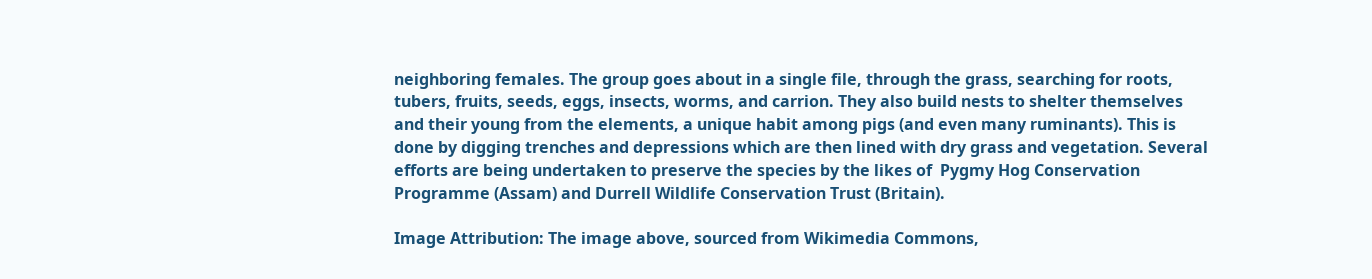neighboring females. The group goes about in a single file, through the grass, searching for roots, tubers, fruits, seeds, eggs, insects, worms, and carrion. They also build nests to shelter themselves and their young from the elements, a unique habit among pigs (and even many ruminants). This is done by digging trenches and depressions which are then lined with dry grass and vegetation. Several efforts are being undertaken to preserve the species by the likes of  Pygmy Hog Conservation Programme (Assam) and Durrell Wildlife Conservation Trust (Britain).

Image Attribution: The image above, sourced from Wikimedia Commons,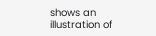shows an illustration of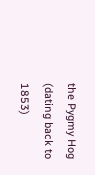the Pygmy Hog (dating back to 1853)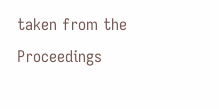taken from the Proceedings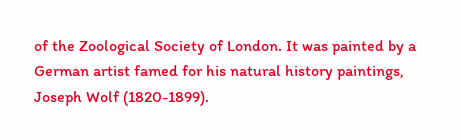of the Zoological Society of London. It was painted by a German artist famed for his natural history paintings, Joseph Wolf (1820-1899).